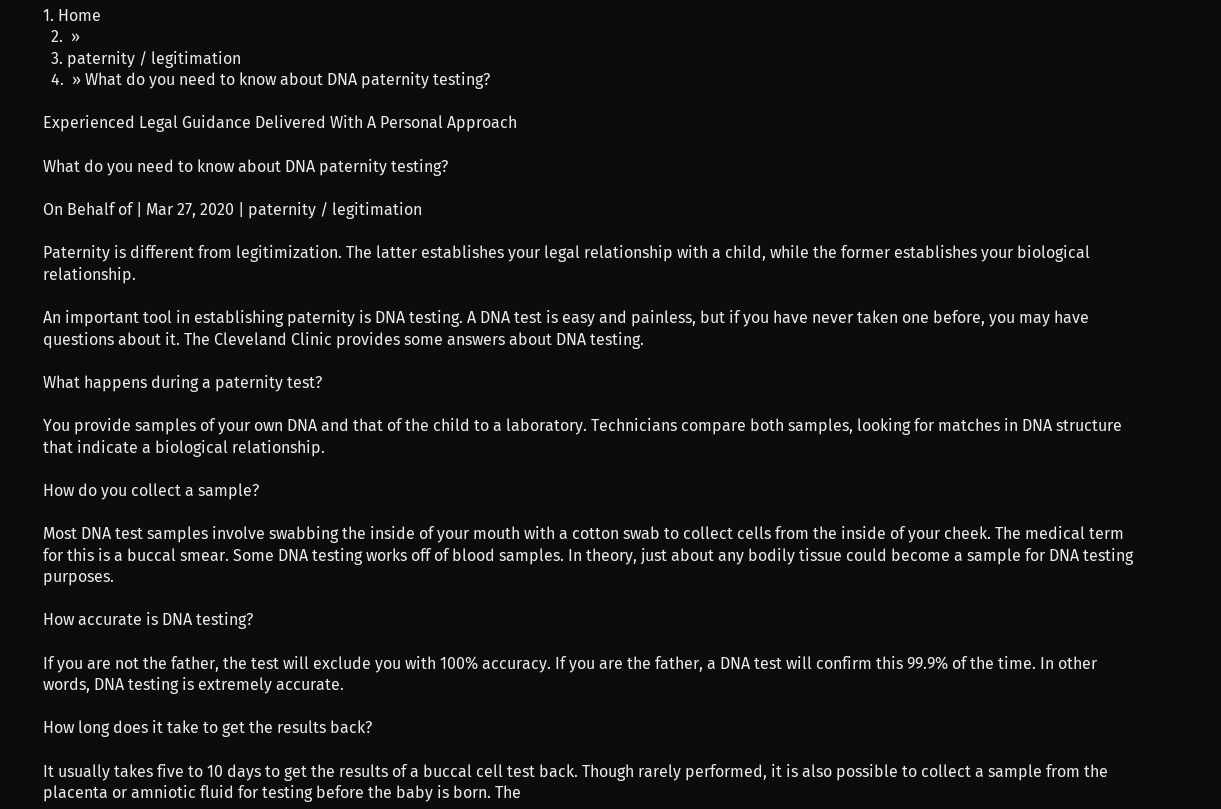1. Home
  2.  »
  3. paternity / legitimation
  4.  » What do you need to know about DNA paternity testing?

Experienced Legal Guidance Delivered With A Personal Approach

What do you need to know about DNA paternity testing?

On Behalf of | Mar 27, 2020 | paternity / legitimation

Paternity is different from legitimization. The latter establishes your legal relationship with a child, while the former establishes your biological relationship.

An important tool in establishing paternity is DNA testing. A DNA test is easy and painless, but if you have never taken one before, you may have questions about it. The Cleveland Clinic provides some answers about DNA testing.

What happens during a paternity test?

You provide samples of your own DNA and that of the child to a laboratory. Technicians compare both samples, looking for matches in DNA structure that indicate a biological relationship.

How do you collect a sample?

Most DNA test samples involve swabbing the inside of your mouth with a cotton swab to collect cells from the inside of your cheek. The medical term for this is a buccal smear. Some DNA testing works off of blood samples. In theory, just about any bodily tissue could become a sample for DNA testing purposes.

How accurate is DNA testing?

If you are not the father, the test will exclude you with 100% accuracy. If you are the father, a DNA test will confirm this 99.9% of the time. In other words, DNA testing is extremely accurate.

How long does it take to get the results back?

It usually takes five to 10 days to get the results of a buccal cell test back. Though rarely performed, it is also possible to collect a sample from the placenta or amniotic fluid for testing before the baby is born. The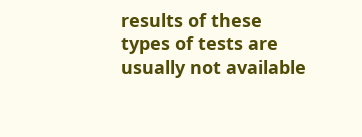results of these types of tests are usually not available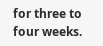for three to four weeks.